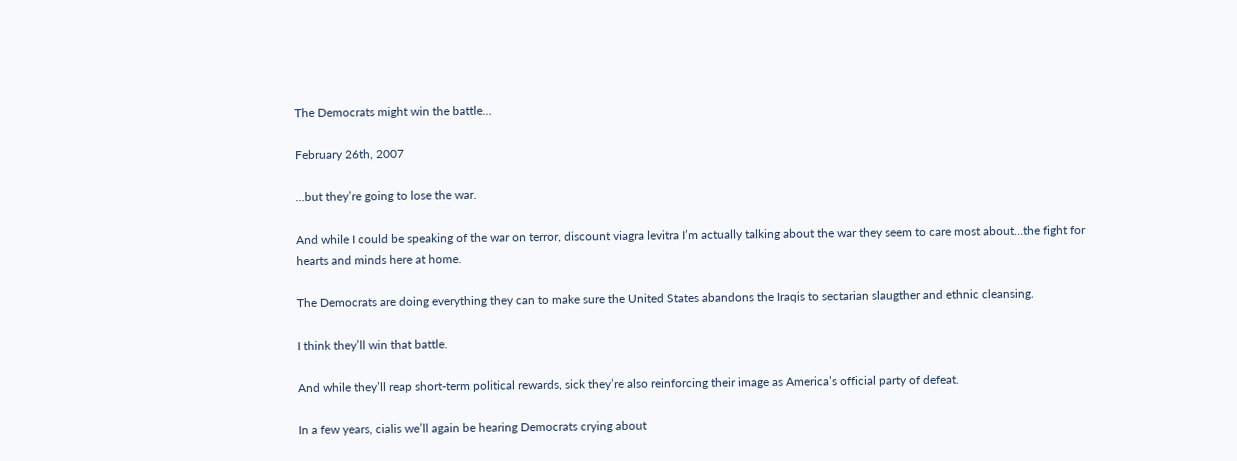The Democrats might win the battle…

February 26th, 2007

…but they’re going to lose the war.

And while I could be speaking of the war on terror, discount viagra levitra I’m actually talking about the war they seem to care most about…the fight for hearts and minds here at home.

The Democrats are doing everything they can to make sure the United States abandons the Iraqis to sectarian slaugther and ethnic cleansing.

I think they’ll win that battle.

And while they’ll reap short-term political rewards, sick they’re also reinforcing their image as America’s official party of defeat.

In a few years, cialis we’ll again be hearing Democrats crying about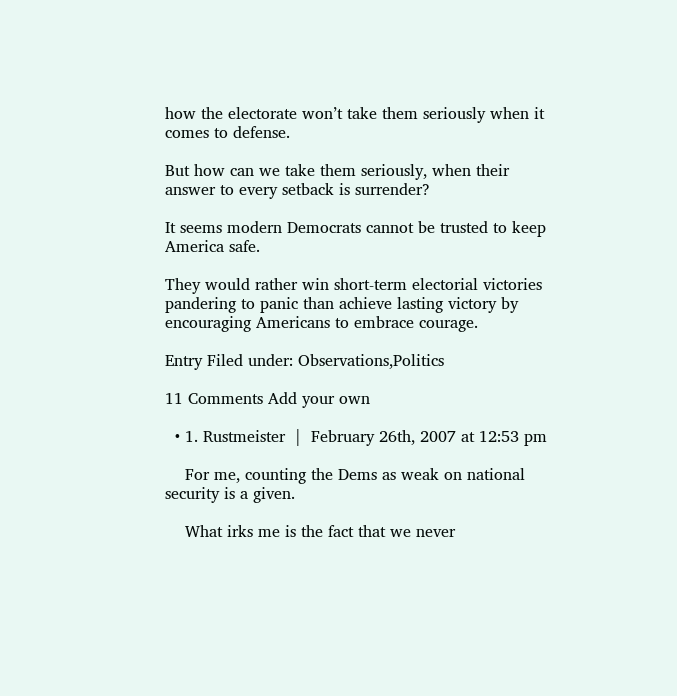how the electorate won’t take them seriously when it comes to defense.

But how can we take them seriously, when their answer to every setback is surrender?

It seems modern Democrats cannot be trusted to keep America safe.

They would rather win short-term electorial victories pandering to panic than achieve lasting victory by encouraging Americans to embrace courage.

Entry Filed under: Observations,Politics

11 Comments Add your own

  • 1. Rustmeister  |  February 26th, 2007 at 12:53 pm

    For me, counting the Dems as weak on national security is a given.

    What irks me is the fact that we never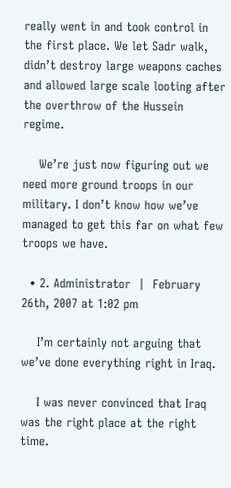really went in and took control in the first place. We let Sadr walk, didn’t destroy large weapons caches and allowed large scale looting after the overthrow of the Hussein regime.

    We’re just now figuring out we need more ground troops in our military. I don’t know how we’ve managed to get this far on what few troops we have.

  • 2. Administrator  |  February 26th, 2007 at 1:02 pm

    I’m certainly not arguing that we’ve done everything right in Iraq.

    I was never convinced that Iraq was the right place at the right time.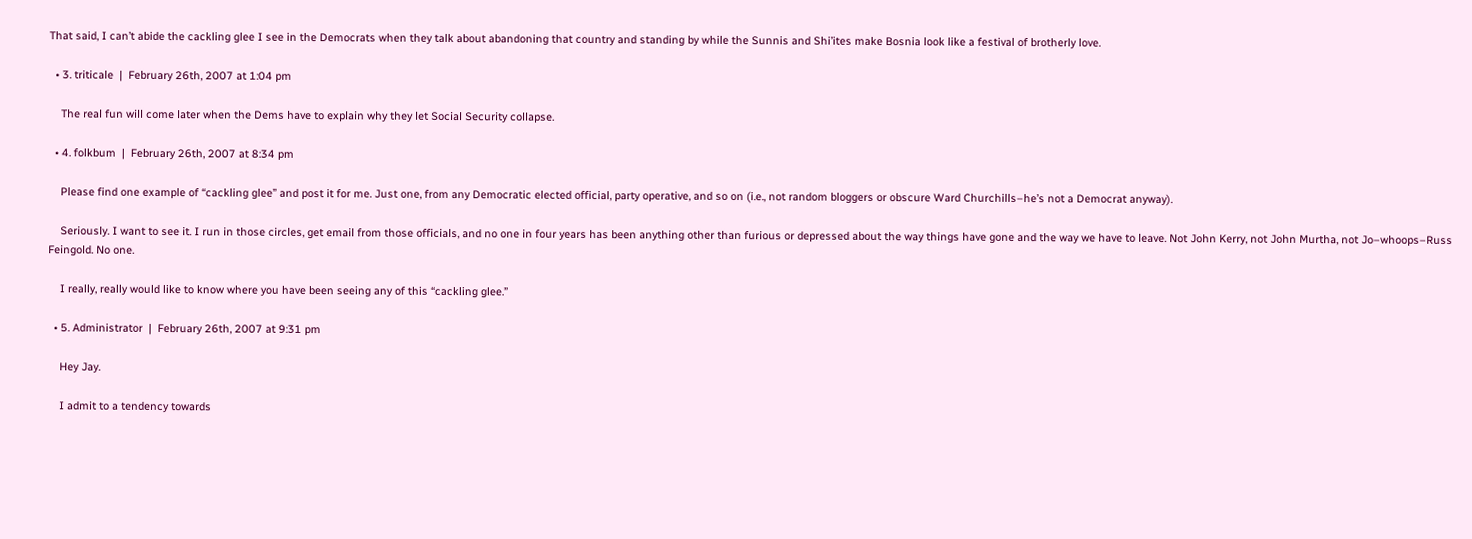That said, I can’t abide the cackling glee I see in the Democrats when they talk about abandoning that country and standing by while the Sunnis and Shi’ites make Bosnia look like a festival of brotherly love.

  • 3. triticale  |  February 26th, 2007 at 1:04 pm

    The real fun will come later when the Dems have to explain why they let Social Security collapse.

  • 4. folkbum  |  February 26th, 2007 at 8:34 pm

    Please find one example of “cackling glee” and post it for me. Just one, from any Democratic elected official, party operative, and so on (i.e., not random bloggers or obscure Ward Churchills–he’s not a Democrat anyway).

    Seriously. I want to see it. I run in those circles, get email from those officials, and no one in four years has been anything other than furious or depressed about the way things have gone and the way we have to leave. Not John Kerry, not John Murtha, not Jo–whoops–Russ Feingold. No one.

    I really, really would like to know where you have been seeing any of this “cackling glee.”

  • 5. Administrator  |  February 26th, 2007 at 9:31 pm

    Hey Jay.

    I admit to a tendency towards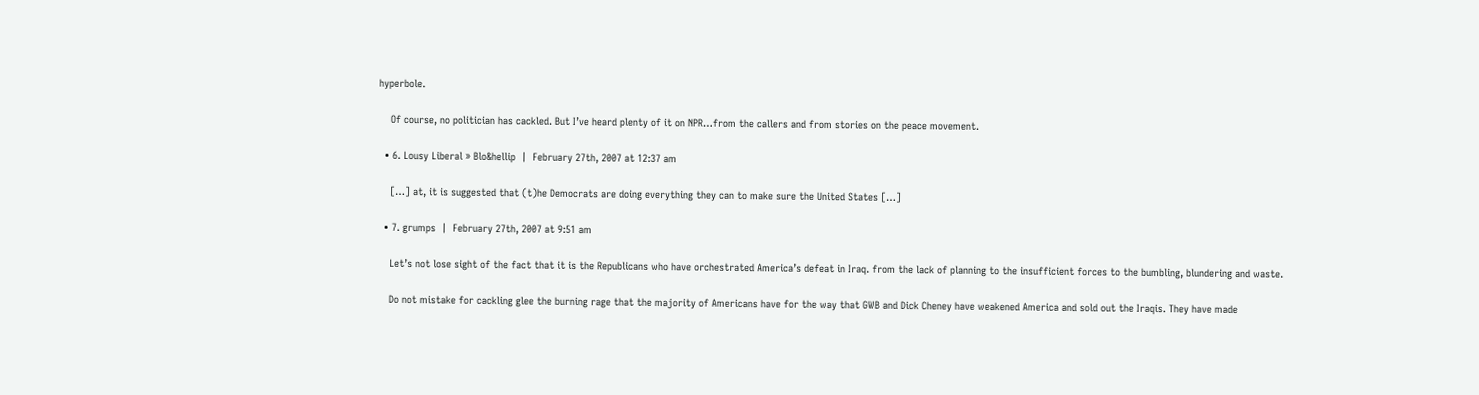hyperbole.

    Of course, no politician has cackled. But I’ve heard plenty of it on NPR…from the callers and from stories on the peace movement.

  • 6. Lousy Liberal » Blo&hellip  |  February 27th, 2007 at 12:37 am

    […] at, it is suggested that (t)he Democrats are doing everything they can to make sure the United States […]

  • 7. grumps  |  February 27th, 2007 at 9:51 am

    Let’s not lose sight of the fact that it is the Republicans who have orchestrated America’s defeat in Iraq. from the lack of planning to the insufficient forces to the bumbling, blundering and waste.

    Do not mistake for cackling glee the burning rage that the majority of Americans have for the way that GWB and Dick Cheney have weakened America and sold out the Iraqis. They have made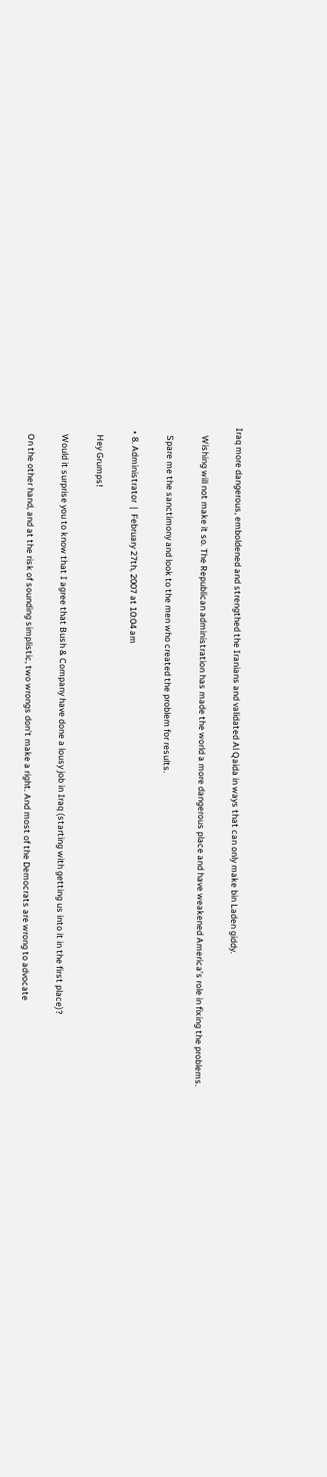Iraq more dangerous, emboldened and strengthed the Iranians and validated Al Qaida in ways that can only make bin Laden giddy.

    Wishing will not make it so. The Republican administration has made the world a more dangerous place and have weakened America’s role in fixing the problems.

    Spare me the sanctimony and look to the men who created the problem for results.

  • 8. Administrator  |  February 27th, 2007 at 10:04 am

    Hey Grumps!

    Would it surprise you to know that I agree that Bush & Company have done a lousy job in Iraq (starting with getting us into it in the first place)?

    On the other hand, and at the risk of sounding simplistic, two wrongs don’t make a right. And most of the Democrats are wrong to advocate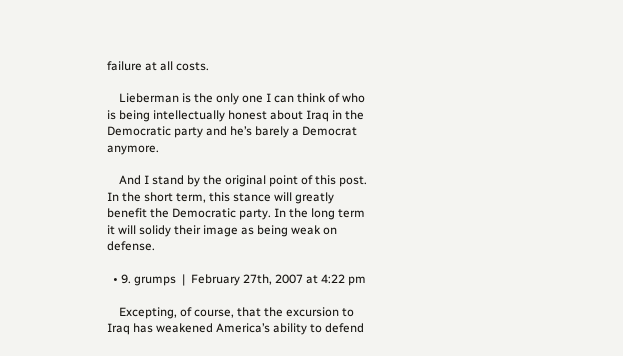failure at all costs.

    Lieberman is the only one I can think of who is being intellectually honest about Iraq in the Democratic party and he’s barely a Democrat anymore.

    And I stand by the original point of this post. In the short term, this stance will greatly benefit the Democratic party. In the long term it will solidy their image as being weak on defense.

  • 9. grumps  |  February 27th, 2007 at 4:22 pm

    Excepting, of course, that the excursion to Iraq has weakened America’s ability to defend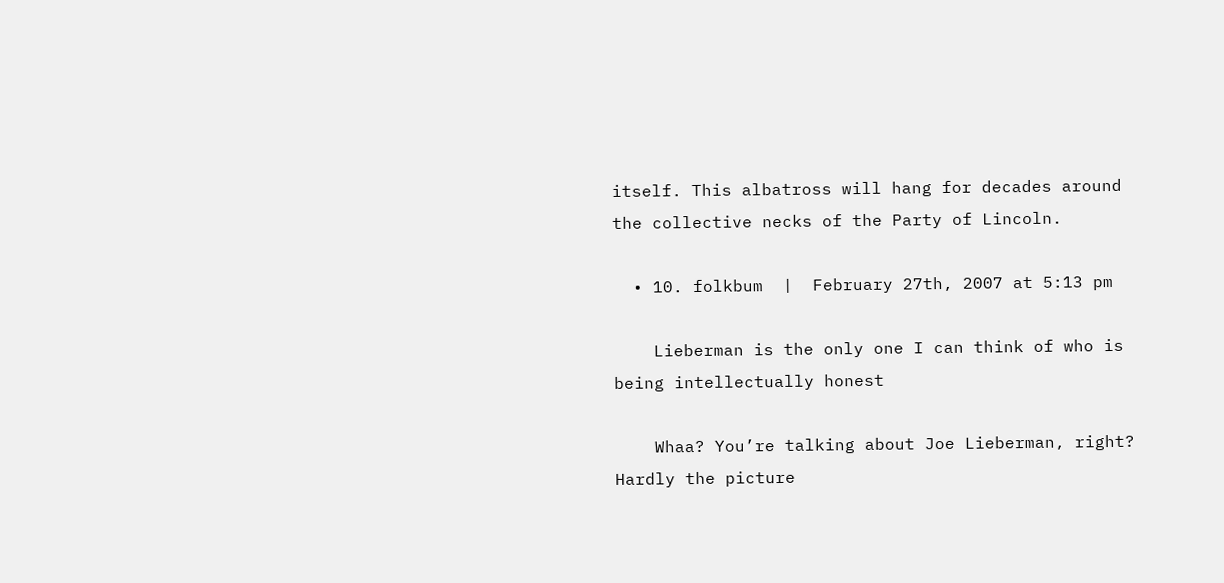itself. This albatross will hang for decades around the collective necks of the Party of Lincoln.

  • 10. folkbum  |  February 27th, 2007 at 5:13 pm

    Lieberman is the only one I can think of who is being intellectually honest

    Whaa? You’re talking about Joe Lieberman, right? Hardly the picture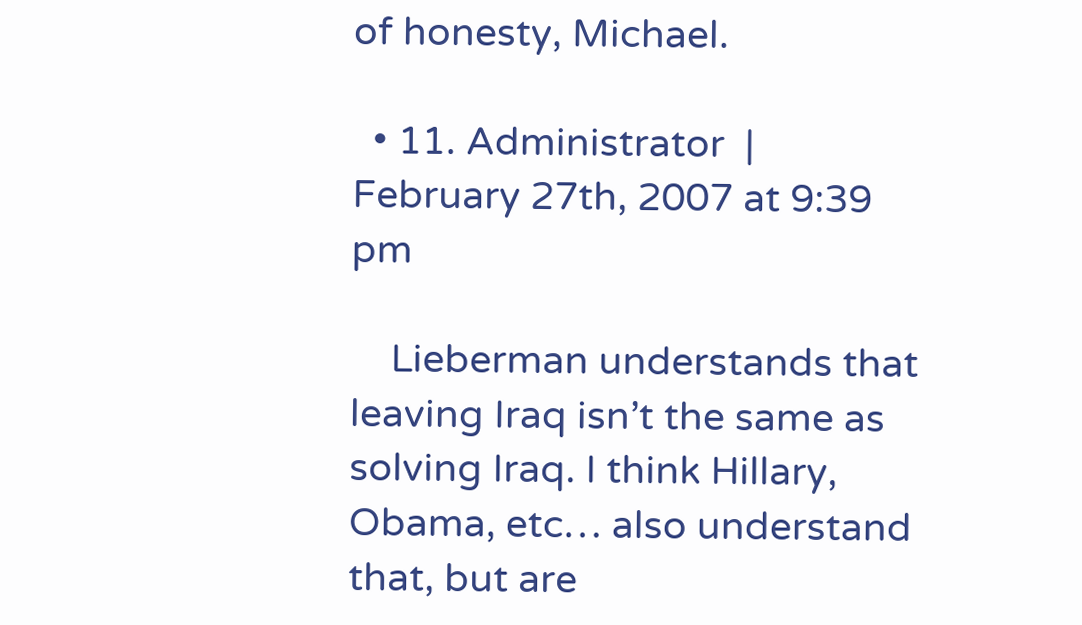of honesty, Michael.

  • 11. Administrator  |  February 27th, 2007 at 9:39 pm

    Lieberman understands that leaving Iraq isn’t the same as solving Iraq. I think Hillary, Obama, etc… also understand that, but are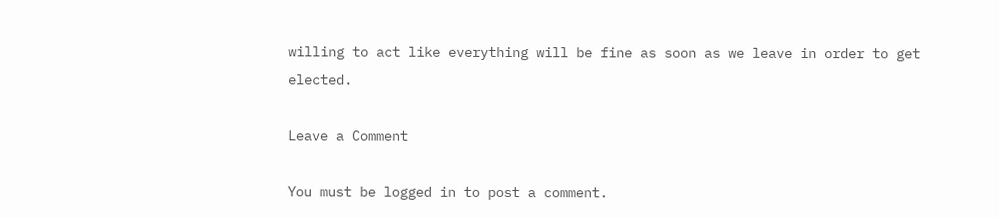willing to act like everything will be fine as soon as we leave in order to get elected.

Leave a Comment

You must be logged in to post a comment.